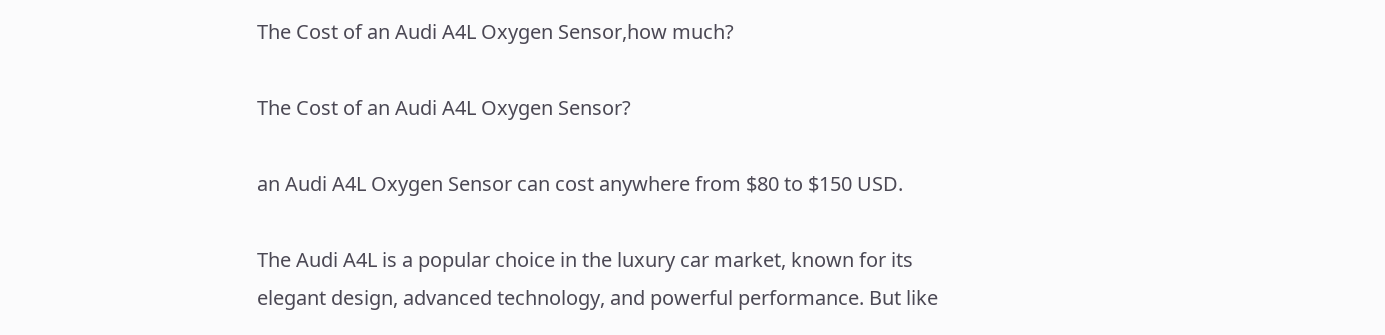The Cost of an Audi A4L Oxygen Sensor,how much?

The Cost of an Audi A4L Oxygen Sensor?

an Audi A4L Oxygen Sensor can cost anywhere from $80 to $150 USD.

The Audi A4L is a popular choice in the luxury car market, known for its elegant design, advanced technology, and powerful performance. But like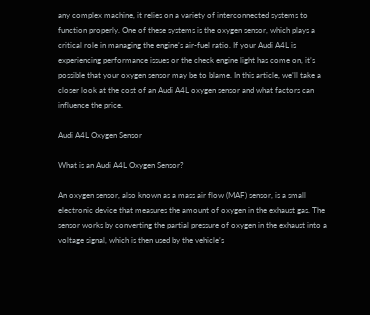any complex machine, it relies on a variety of interconnected systems to function properly. One of these systems is the oxygen sensor, which plays a critical role in managing the engine’s air-fuel ratio. If your Audi A4L is experiencing performance issues or the check engine light has come on, it’s possible that your oxygen sensor may be to blame. In this article, we’ll take a closer look at the cost of an Audi A4L oxygen sensor and what factors can influence the price.

Audi A4L Oxygen Sensor

What is an Audi A4L Oxygen Sensor?

An oxygen sensor, also known as a mass air flow (MAF) sensor, is a small electronic device that measures the amount of oxygen in the exhaust gas. The sensor works by converting the partial pressure of oxygen in the exhaust into a voltage signal, which is then used by the vehicle’s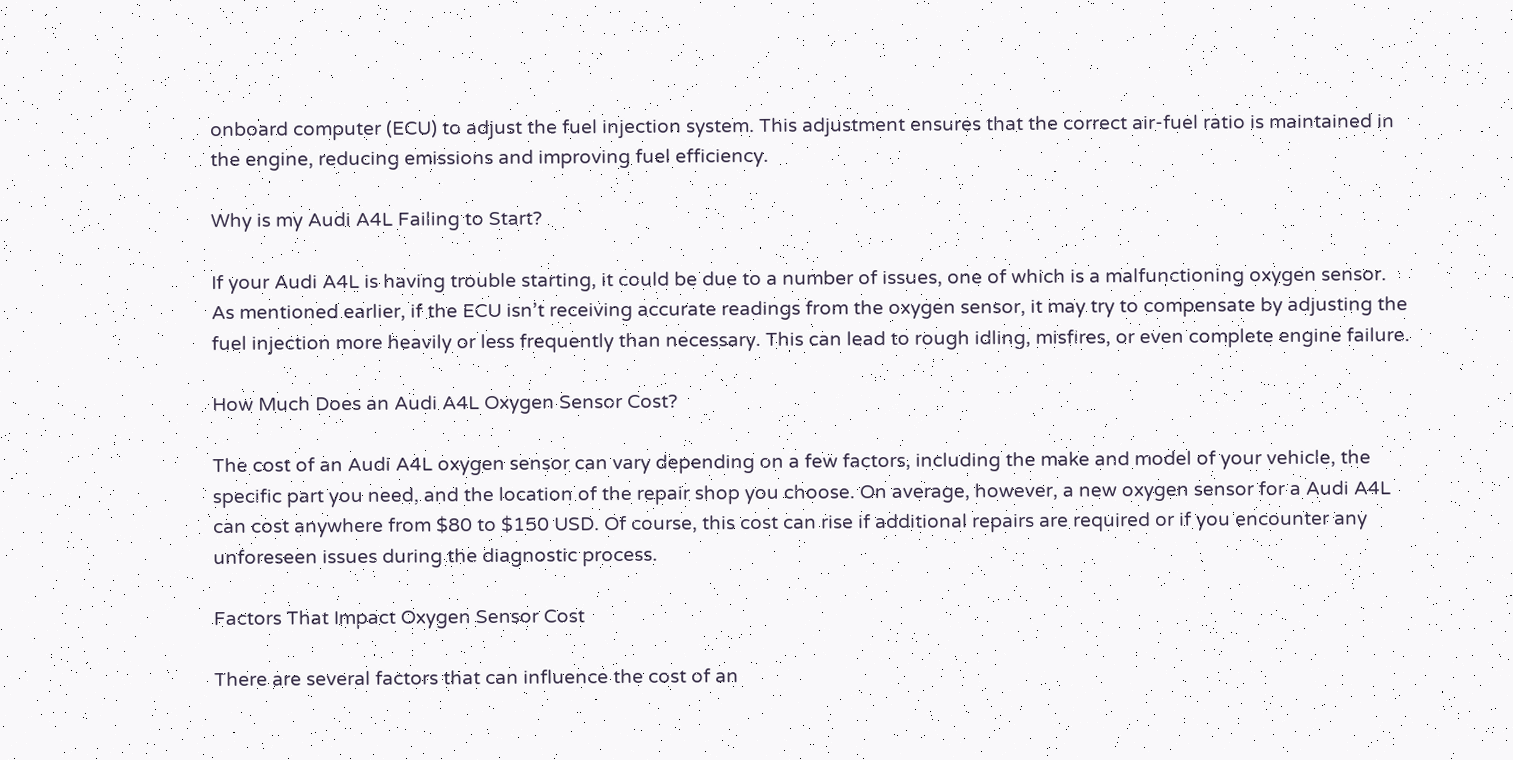onboard computer (ECU) to adjust the fuel injection system. This adjustment ensures that the correct air-fuel ratio is maintained in the engine, reducing emissions and improving fuel efficiency.

Why is my Audi A4L Failing to Start?

If your Audi A4L is having trouble starting, it could be due to a number of issues, one of which is a malfunctioning oxygen sensor. As mentioned earlier, if the ECU isn’t receiving accurate readings from the oxygen sensor, it may try to compensate by adjusting the fuel injection more heavily or less frequently than necessary. This can lead to rough idling, misfires, or even complete engine failure.

How Much Does an Audi A4L Oxygen Sensor Cost?

The cost of an Audi A4L oxygen sensor can vary depending on a few factors, including the make and model of your vehicle, the specific part you need, and the location of the repair shop you choose. On average, however, a new oxygen sensor for a Audi A4L can cost anywhere from $80 to $150 USD. Of course, this cost can rise if additional repairs are required or if you encounter any unforeseen issues during the diagnostic process.

Factors That Impact Oxygen Sensor Cost

There are several factors that can influence the cost of an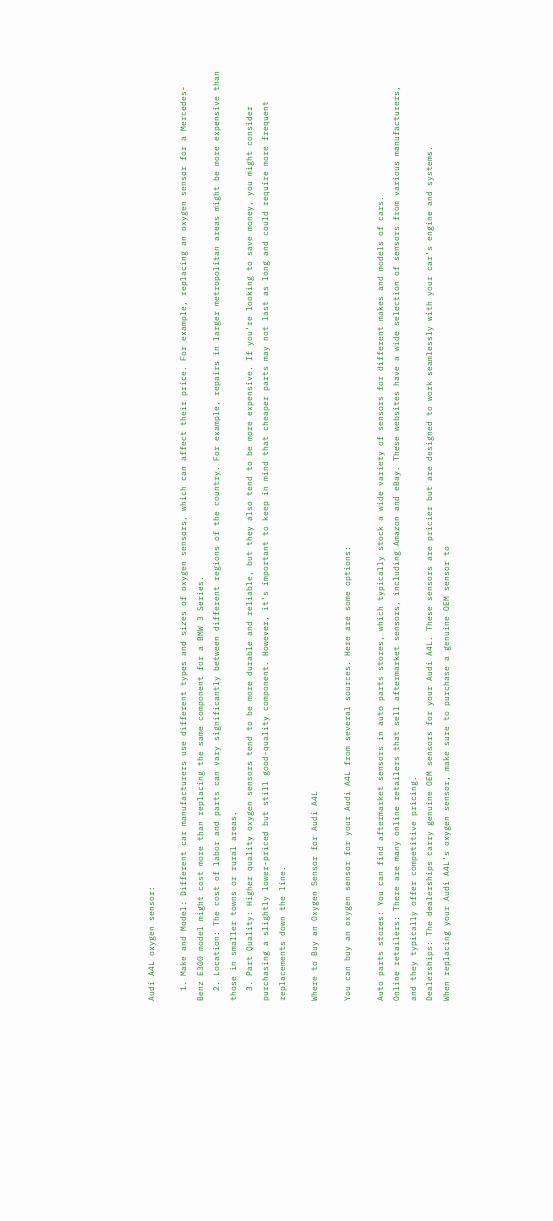Audi A4L oxygen sensor:

  1. Make and Model: Different car manufacturers use different types and sizes of oxygen sensors, which can affect their price. For example, replacing an oxygen sensor for a Mercedes-Benz E300 model might cost more than replacing the same component for a BMW 3 Series.
  2. Location: The cost of labor and parts can vary significantly between different regions of the country. For example, repairs in larger metropolitan areas might be more expensive than those in smaller towns or rural areas.
  3. Part Quality: Higher quality oxygen sensors tend to be more durable and reliable, but they also tend to be more expensive. If you’re looking to save money, you might consider purchasing a slightly lower-priced but still good-quality component. However, it’s important to keep in mind that cheaper parts may not last as long and could require more frequent replacements down the line.

Where to Buy an Oxygen Sensor for Audi A4L

You can buy an oxygen sensor for your Audi A4L from several sources. Here are some options:

Auto parts stores: You can find aftermarket sensors in auto parts stores, which typically stock a wide variety of sensors for different makes and models of cars.
Online retailers: There are many online retailers that sell aftermarket sensors, including Amazon and eBay. These websites have a wide selection of sensors from various manufacturers, and they typically offer competitive pricing.
Dealerships: The dealerships carry genuine OEM sensors for your Audi A4L. These sensors are pricier but are designed to work seamlessly with your car’s engine and systems.
When replacing your Audi A4L’s oxygen sensor, make sure to purchase a genuine OEM sensor to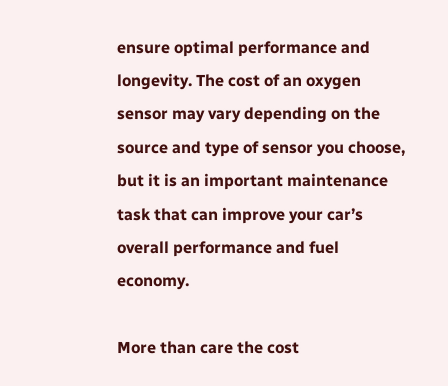ensure optimal performance and longevity. The cost of an oxygen sensor may vary depending on the source and type of sensor you choose, but it is an important maintenance task that can improve your car’s overall performance and fuel economy.

More than care the cost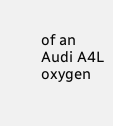of an Audi A4L oxygen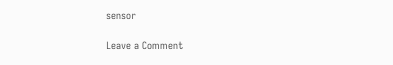sensor

Leave a Comment